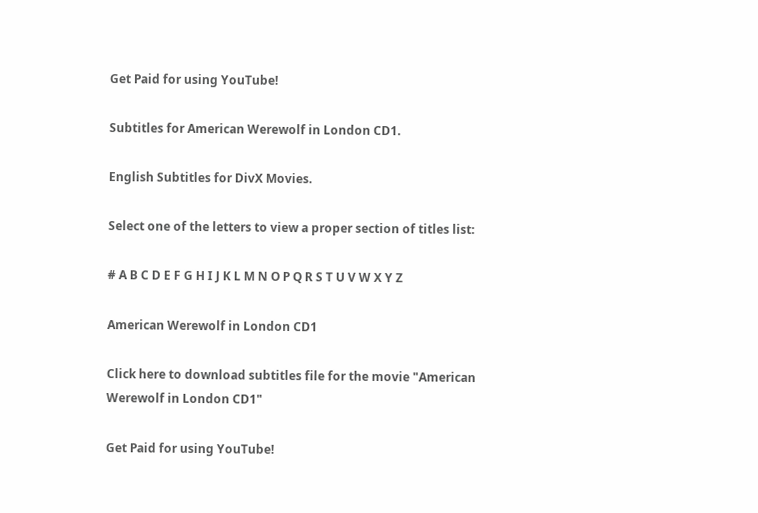Get Paid for using YouTube!

Subtitles for American Werewolf in London CD1.

English Subtitles for DivX Movies.

Select one of the letters to view a proper section of titles list:

# A B C D E F G H I J K L M N O P Q R S T U V W X Y Z

American Werewolf in London CD1

Click here to download subtitles file for the movie "American Werewolf in London CD1"

Get Paid for using YouTube!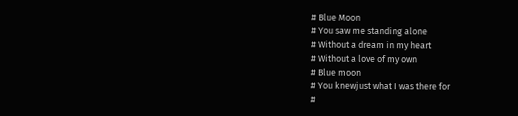# Blue Moon
# You saw me standing alone
# Without a dream in my heart
# Without a love of my own
# Blue moon
# You knewjust what I was there for
#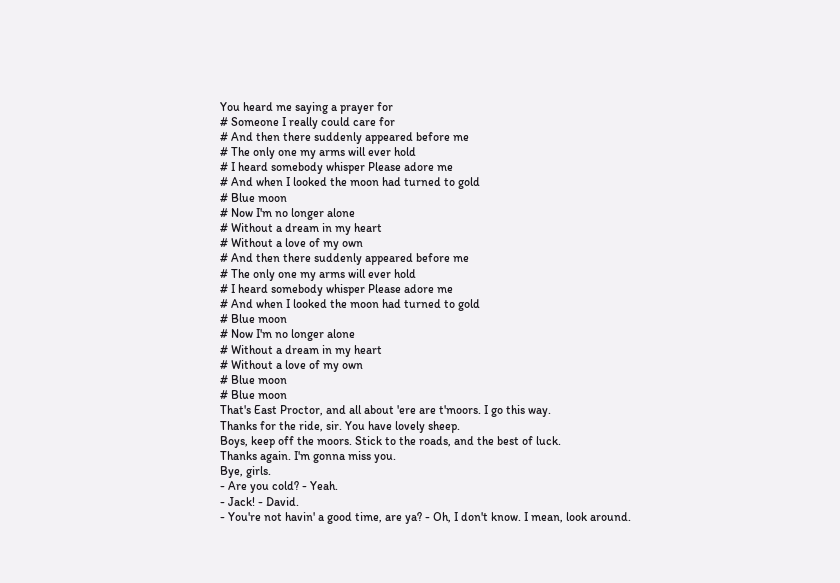You heard me saying a prayer for
# Someone I really could care for
# And then there suddenly appeared before me
# The only one my arms will ever hold
# I heard somebody whisper Please adore me
# And when I looked the moon had turned to gold
# Blue moon
# Now I'm no longer alone
# Without a dream in my heart
# Without a love of my own
# And then there suddenly appeared before me
# The only one my arms will ever hold
# I heard somebody whisper Please adore me
# And when I looked the moon had turned to gold
# Blue moon
# Now I'm no longer alone
# Without a dream in my heart
# Without a love of my own
# Blue moon
# Blue moon
That's East Proctor, and all about 'ere are t'moors. I go this way.
Thanks for the ride, sir. You have lovely sheep.
Boys, keep off the moors. Stick to the roads, and the best of luck.
Thanks again. I'm gonna miss you.
Bye, girls.
- Are you cold? - Yeah.
- Jack! - David.
- You're not havin' a good time, are ya? - Oh, I don't know. I mean, look around.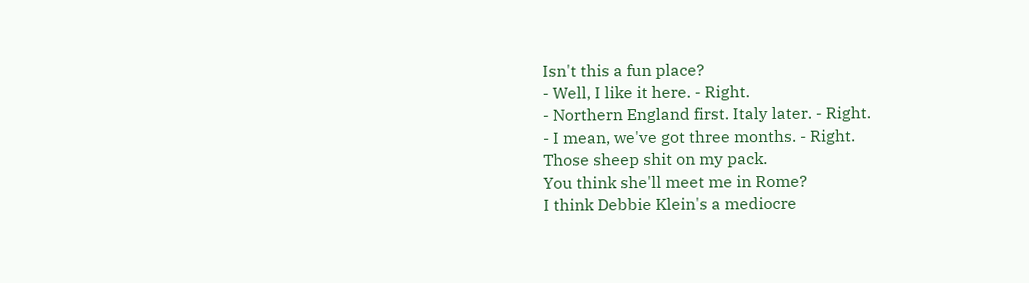Isn't this a fun place?
- Well, I like it here. - Right.
- Northern England first. Italy later. - Right.
- I mean, we've got three months. - Right.
Those sheep shit on my pack.
You think she'll meet me in Rome?
I think Debbie Klein's a mediocre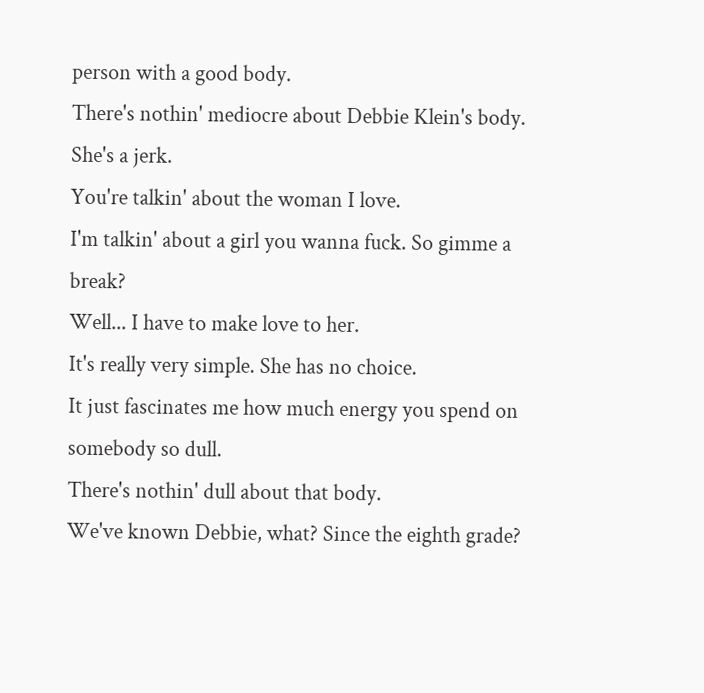person with a good body.
There's nothin' mediocre about Debbie Klein's body.
She's a jerk.
You're talkin' about the woman I love.
I'm talkin' about a girl you wanna fuck. So gimme a break?
Well... I have to make love to her.
It's really very simple. She has no choice.
It just fascinates me how much energy you spend on somebody so dull.
There's nothin' dull about that body.
We've known Debbie, what? Since the eighth grade?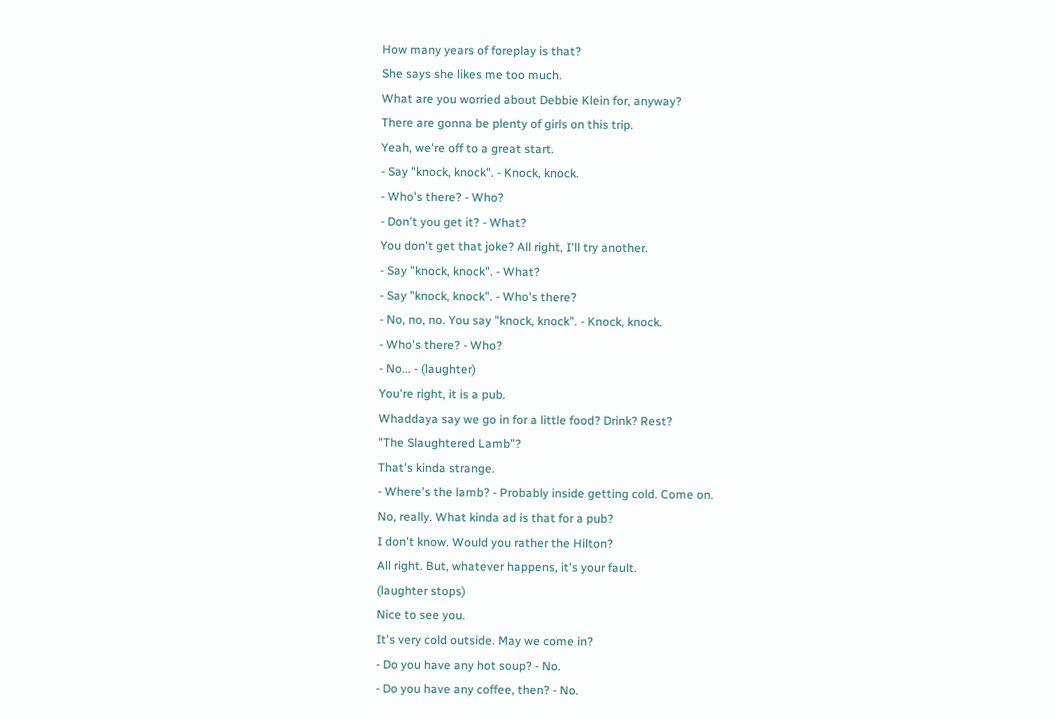How many years of foreplay is that?
She says she likes me too much.
What are you worried about Debbie Klein for, anyway?
There are gonna be plenty of girls on this trip.
Yeah, we're off to a great start.
- Say "knock, knock". - Knock, knock.
- Who's there? - Who?
- Don't you get it? - What?
You don't get that joke? All right, I'll try another.
- Say "knock, knock". - What?
- Say "knock, knock". - Who's there?
- No, no, no. You say "knock, knock". - Knock, knock.
- Who's there? - Who?
- No... - (laughter)
You're right, it is a pub.
Whaddaya say we go in for a little food? Drink? Rest?
"The Slaughtered Lamb"?
That's kinda strange.
- Where's the lamb? - Probably inside getting cold. Come on.
No, really. What kinda ad is that for a pub?
I don't know. Would you rather the Hilton?
All right. But, whatever happens, it's your fault.
(laughter stops)
Nice to see you.
It's very cold outside. May we come in?
- Do you have any hot soup? - No.
- Do you have any coffee, then? - No.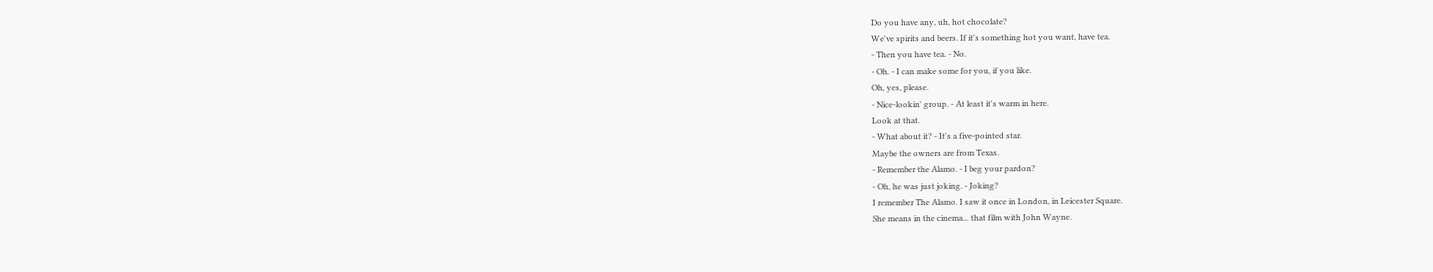Do you have any, uh, hot chocolate?
We've spirits and beers. If it's something hot you want, have tea.
- Then you have tea. - No.
- Oh. - I can make some for you, if you like.
Oh, yes, please.
- Nice-lookin' group. - At least it's warm in here.
Look at that.
- What about it? - It's a five-pointed star.
Maybe the owners are from Texas.
- Remember the Alamo. - I beg your pardon?
- Oh, he was just joking. - Joking?
I remember The Alamo. I saw it once in London, in Leicester Square.
She means in the cinema... that film with John Wayne.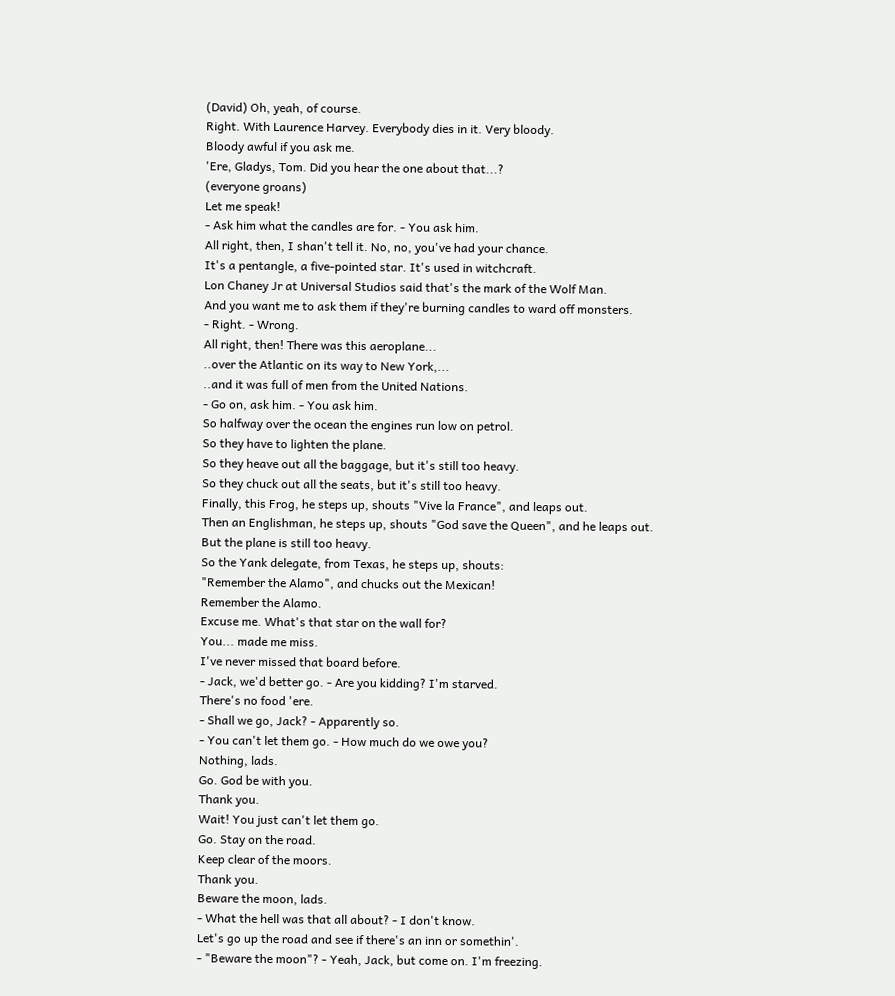(David) Oh, yeah, of course.
Right. With Laurence Harvey. Everybody dies in it. Very bloody.
Bloody awful if you ask me.
'Ere, Gladys, Tom. Did you hear the one about that...?
(everyone groans)
Let me speak!
- Ask him what the candles are for. - You ask him.
All right, then, I shan't tell it. No, no, you've had your chance.
It's a pentangle, a five-pointed star. It's used in witchcraft.
Lon Chaney Jr at Universal Studios said that's the mark of the Wolf Man.
And you want me to ask them if they're burning candles to ward off monsters.
- Right. - Wrong.
All right, then! There was this aeroplane...
..over the Atlantic on its way to New York,...
..and it was full of men from the United Nations.
- Go on, ask him. - You ask him.
So halfway over the ocean the engines run low on petrol.
So they have to lighten the plane.
So they heave out all the baggage, but it's still too heavy.
So they chuck out all the seats, but it's still too heavy.
Finally, this Frog, he steps up, shouts "Vive la France", and leaps out.
Then an Englishman, he steps up, shouts "God save the Queen", and he leaps out.
But the plane is still too heavy.
So the Yank delegate, from Texas, he steps up, shouts:
"Remember the Alamo", and chucks out the Mexican!
Remember the Alamo.
Excuse me. What's that star on the wall for?
You... made me miss.
I've never missed that board before.
- Jack, we'd better go. - Are you kidding? I'm starved.
There's no food 'ere.
- Shall we go, Jack? - Apparently so.
- You can't let them go. - How much do we owe you?
Nothing, lads.
Go. God be with you.
Thank you.
Wait! You just can't let them go.
Go. Stay on the road.
Keep clear of the moors.
Thank you.
Beware the moon, lads.
- What the hell was that all about? - I don't know.
Let's go up the road and see if there's an inn or somethin'.
- "Beware the moon"? - Yeah, Jack, but come on. I'm freezing.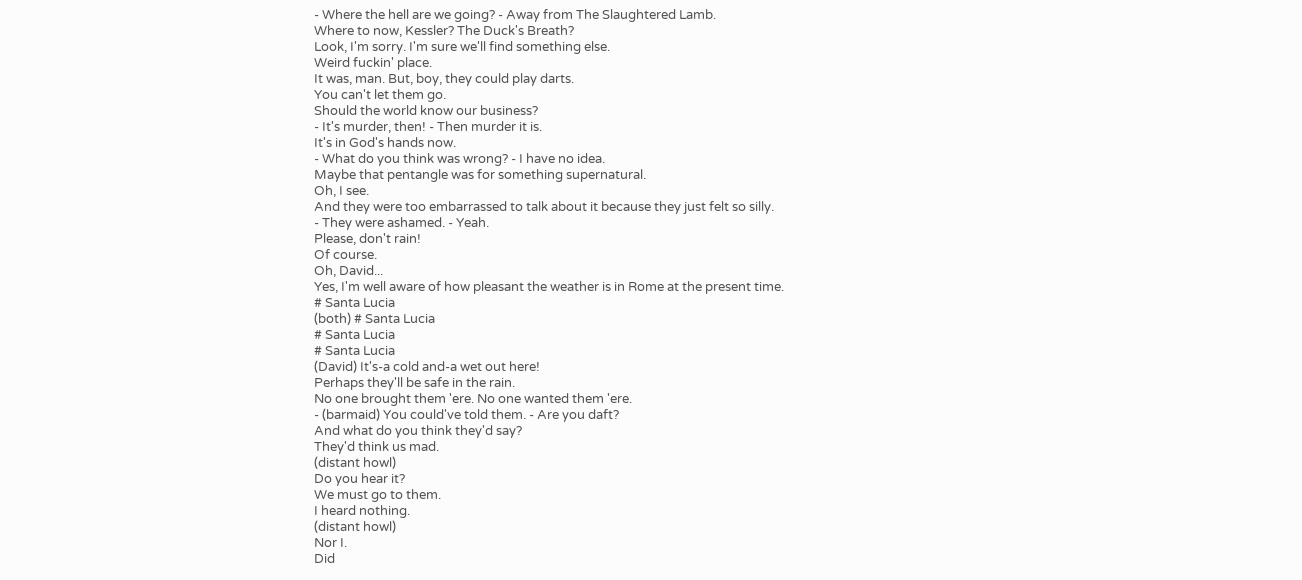- Where the hell are we going? - Away from The Slaughtered Lamb.
Where to now, Kessler? The Duck's Breath?
Look, I'm sorry. I'm sure we'll find something else.
Weird fuckin' place.
It was, man. But, boy, they could play darts.
You can't let them go.
Should the world know our business?
- It's murder, then! - Then murder it is.
It's in God's hands now.
- What do you think was wrong? - I have no idea.
Maybe that pentangle was for something supernatural.
Oh, I see.
And they were too embarrassed to talk about it because they just felt so silly.
- They were ashamed. - Yeah.
Please, don't rain!
Of course.
Oh, David...
Yes, I'm well aware of how pleasant the weather is in Rome at the present time.
# Santa Lucia
(both) # Santa Lucia
# Santa Lucia
# Santa Lucia
(David) It's-a cold and-a wet out here!
Perhaps they'll be safe in the rain.
No one brought them 'ere. No one wanted them 'ere.
- (barmaid) You could've told them. - Are you daft?
And what do you think they'd say?
They'd think us mad.
(distant howl)
Do you hear it?
We must go to them.
I heard nothing.
(distant howl)
Nor I.
Did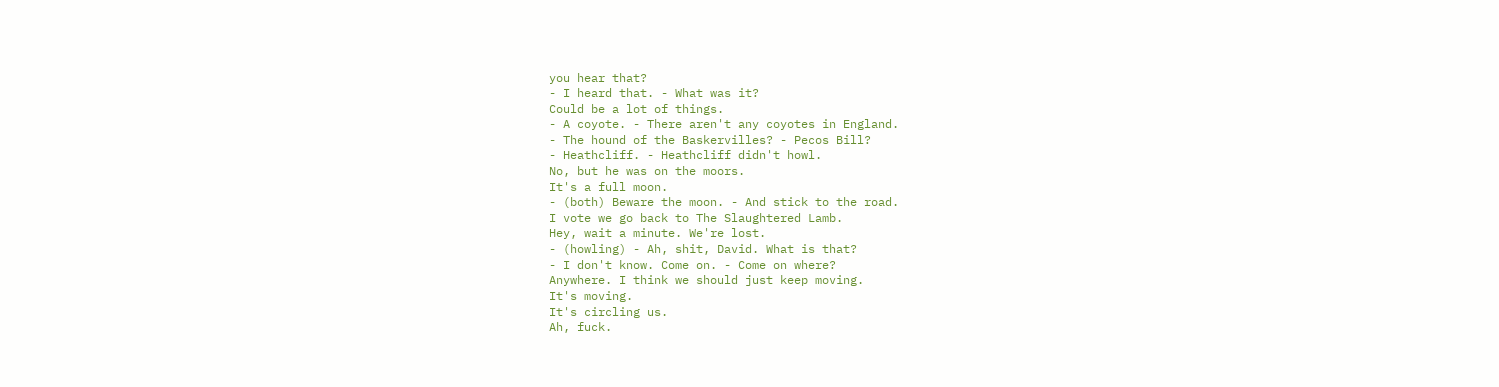you hear that?
- I heard that. - What was it?
Could be a lot of things.
- A coyote. - There aren't any coyotes in England.
- The hound of the Baskervilles? - Pecos Bill?
- Heathcliff. - Heathcliff didn't howl.
No, but he was on the moors.
It's a full moon.
- (both) Beware the moon. - And stick to the road.
I vote we go back to The Slaughtered Lamb.
Hey, wait a minute. We're lost.
- (howling) - Ah, shit, David. What is that?
- I don't know. Come on. - Come on where?
Anywhere. I think we should just keep moving.
It's moving.
It's circling us.
Ah, fuck.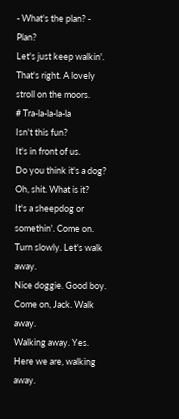- What's the plan? - Plan?
Let's just keep walkin'.
That's right. A lovely stroll on the moors.
# Tra-la-la-la-la
Isn't this fun?
It's in front of us.
Do you think it's a dog?
Oh, shit. What is it?
It's a sheepdog or somethin'. Come on. Turn slowly. Let's walk away.
Nice doggie. Good boy.
Come on, Jack. Walk away.
Walking away. Yes. Here we are, walking away.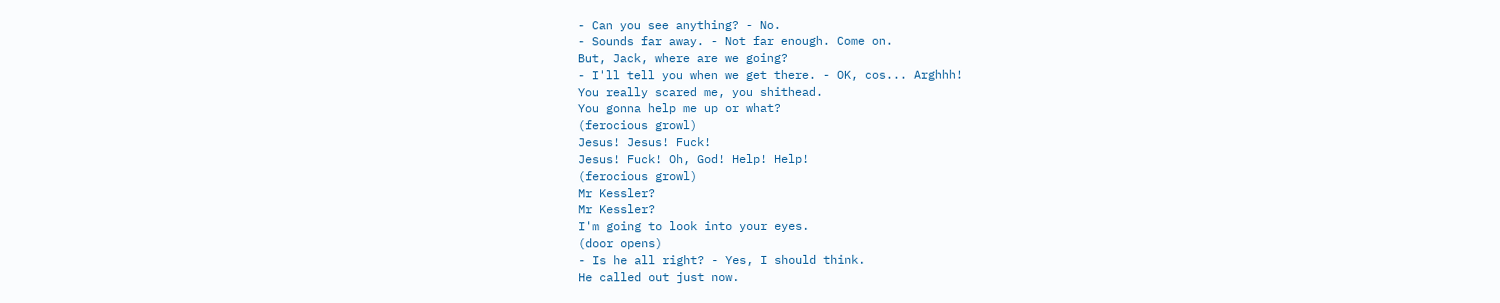- Can you see anything? - No.
- Sounds far away. - Not far enough. Come on.
But, Jack, where are we going?
- I'll tell you when we get there. - OK, cos... Arghhh!
You really scared me, you shithead.
You gonna help me up or what?
(ferocious growl)
Jesus! Jesus! Fuck!
Jesus! Fuck! Oh, God! Help! Help!
(ferocious growl)
Mr Kessler?
Mr Kessler?
I'm going to look into your eyes.
(door opens)
- Is he all right? - Yes, I should think.
He called out just now.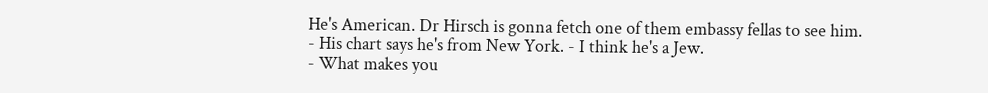He's American. Dr Hirsch is gonna fetch one of them embassy fellas to see him.
- His chart says he's from New York. - I think he's a Jew.
- What makes you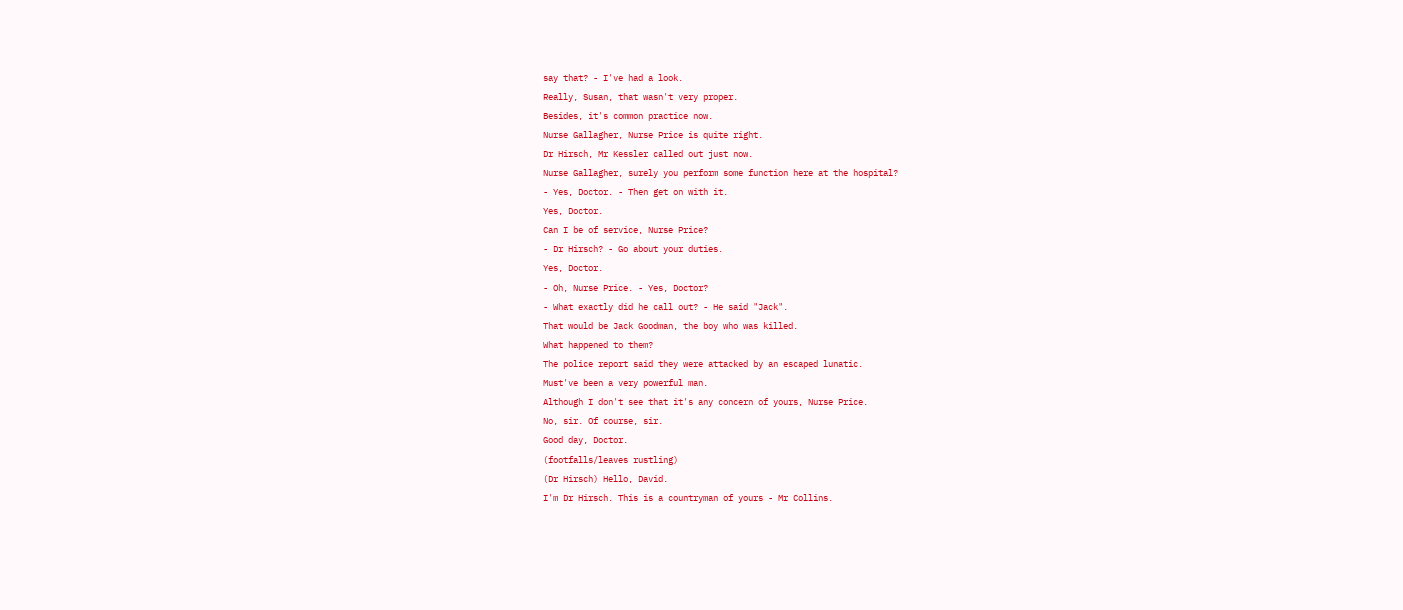say that? - I've had a look.
Really, Susan, that wasn't very proper.
Besides, it's common practice now.
Nurse Gallagher, Nurse Price is quite right.
Dr Hirsch, Mr Kessler called out just now.
Nurse Gallagher, surely you perform some function here at the hospital?
- Yes, Doctor. - Then get on with it.
Yes, Doctor.
Can I be of service, Nurse Price?
- Dr Hirsch? - Go about your duties.
Yes, Doctor.
- Oh, Nurse Price. - Yes, Doctor?
- What exactly did he call out? - He said "Jack".
That would be Jack Goodman, the boy who was killed.
What happened to them?
The police report said they were attacked by an escaped lunatic.
Must've been a very powerful man.
Although I don't see that it's any concern of yours, Nurse Price.
No, sir. Of course, sir.
Good day, Doctor.
(footfalls/leaves rustling)
(Dr Hirsch) Hello, David.
I'm Dr Hirsch. This is a countryman of yours - Mr Collins.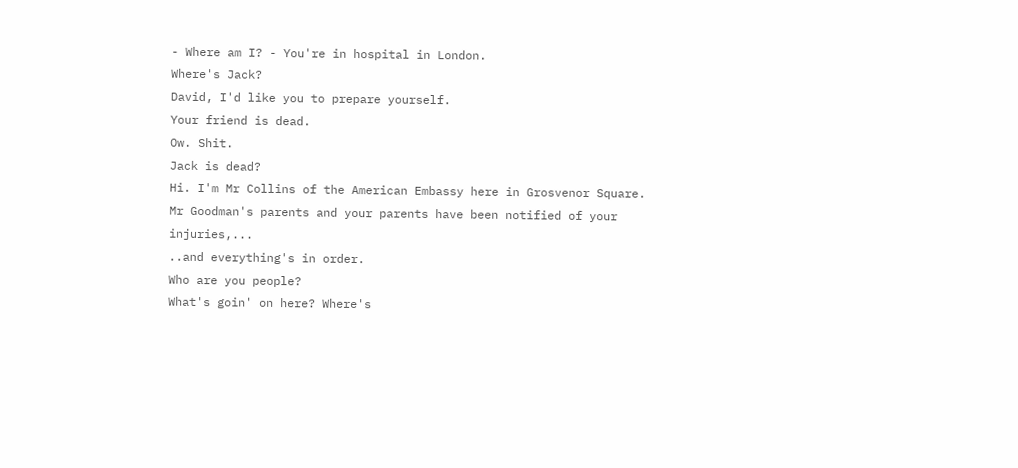- Where am I? - You're in hospital in London.
Where's Jack?
David, I'd like you to prepare yourself.
Your friend is dead.
Ow. Shit.
Jack is dead?
Hi. I'm Mr Collins of the American Embassy here in Grosvenor Square.
Mr Goodman's parents and your parents have been notified of your injuries,...
..and everything's in order.
Who are you people?
What's goin' on here? Where's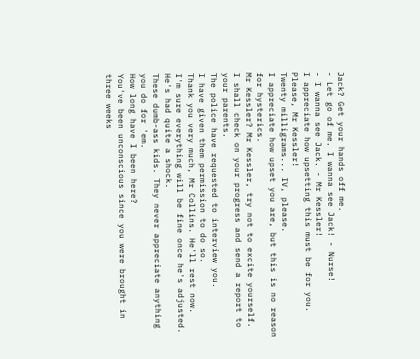Jack? Get your hands off me.
- Let go of me. I wanna see Jack! - Nurse!
- I wanna see Jack. - Mr Kessler!
I appreciate how upsetting this must be for you. Please, Mr Kessler!
Twenty milligrams... IV, please.
I appreciate how upset you are, but this is no reason for hysterics.
Mr Kessler? Mr Kessler, try not to excite yourself.
I shall check on your progress and send a report to your parents.
The police have requested to interview you.
I have given them permission to do so.
Thank you very much, Mr Collins. He'll rest now.
I'm sure everything will be fine once he's adjusted.
He's had quite a shock.
These dumb-ass kids. They never appreciate anything you do for 'em.
How long have I been here?
You've been unconscious since you were brought in three weeks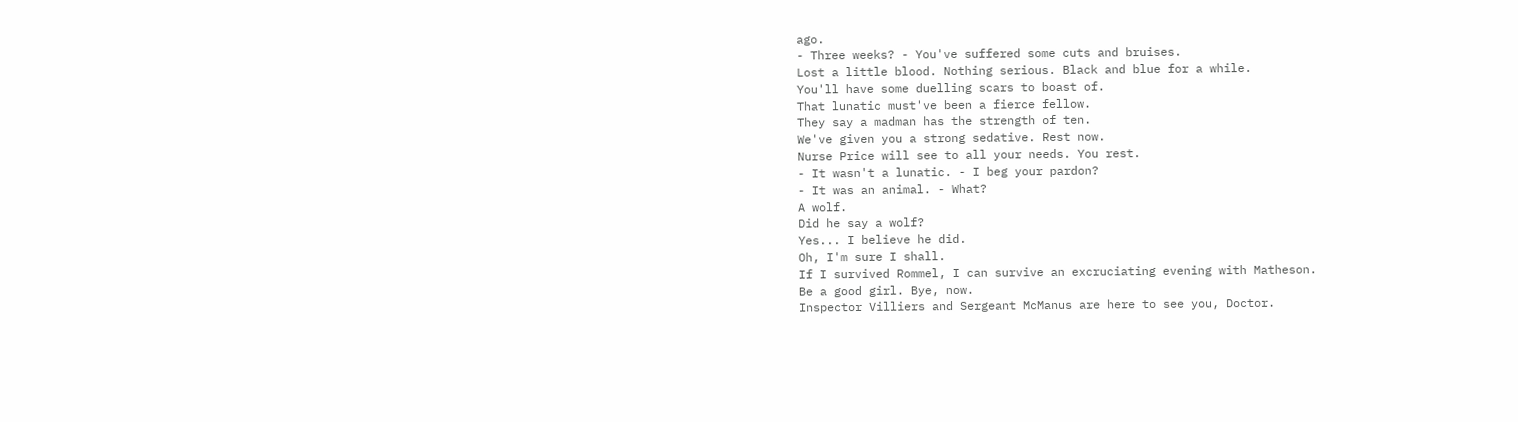ago.
- Three weeks? - You've suffered some cuts and bruises.
Lost a little blood. Nothing serious. Black and blue for a while.
You'll have some duelling scars to boast of.
That lunatic must've been a fierce fellow.
They say a madman has the strength of ten.
We've given you a strong sedative. Rest now.
Nurse Price will see to all your needs. You rest.
- It wasn't a lunatic. - I beg your pardon?
- It was an animal. - What?
A wolf.
Did he say a wolf?
Yes... I believe he did.
Oh, I'm sure I shall.
If I survived Rommel, I can survive an excruciating evening with Matheson.
Be a good girl. Bye, now.
Inspector Villiers and Sergeant McManus are here to see you, Doctor.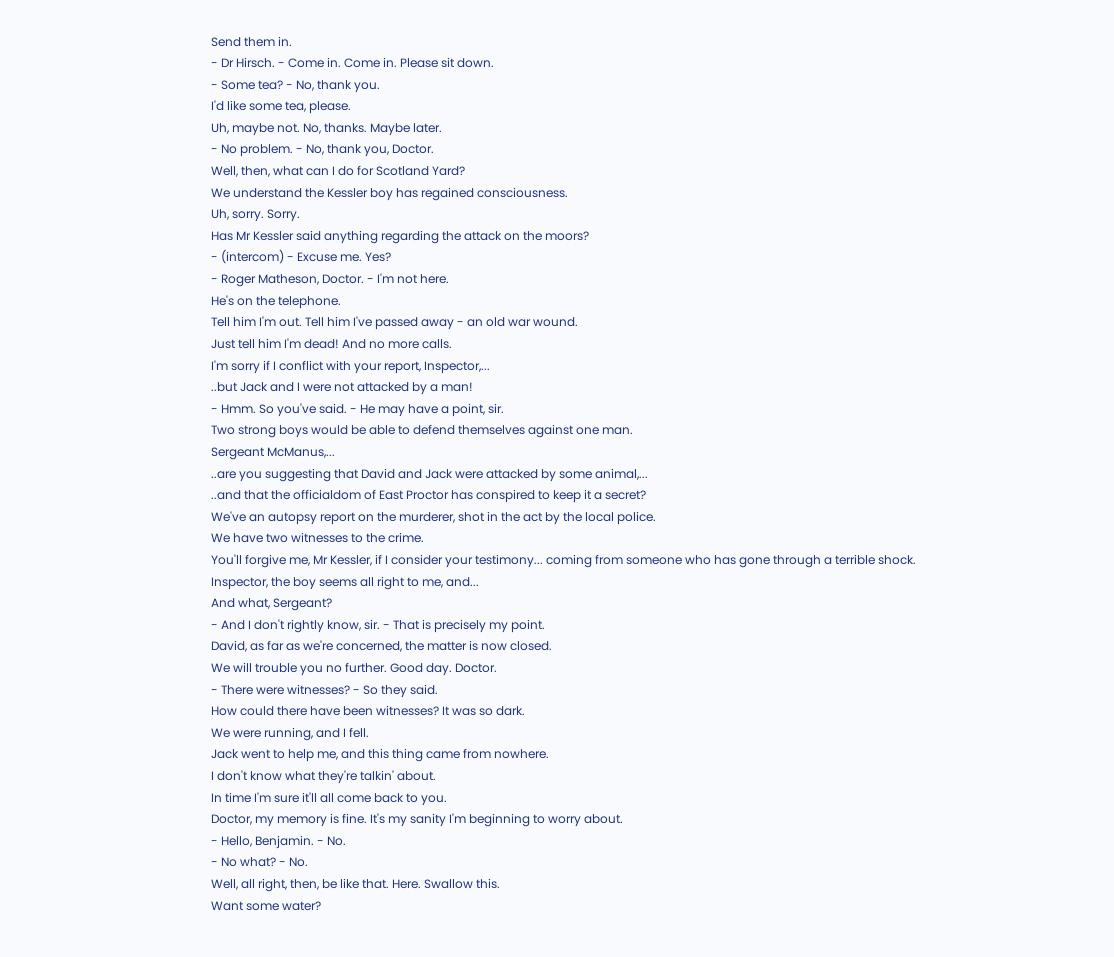Send them in.
- Dr Hirsch. - Come in. Come in. Please sit down.
- Some tea? - No, thank you.
I'd like some tea, please.
Uh, maybe not. No, thanks. Maybe later.
- No problem. - No, thank you, Doctor.
Well, then, what can I do for Scotland Yard?
We understand the Kessler boy has regained consciousness.
Uh, sorry. Sorry.
Has Mr Kessler said anything regarding the attack on the moors?
- (intercom) - Excuse me. Yes?
- Roger Matheson, Doctor. - I'm not here.
He's on the telephone.
Tell him I'm out. Tell him I've passed away - an old war wound.
Just tell him I'm dead! And no more calls.
I'm sorry if I conflict with your report, Inspector,...
..but Jack and I were not attacked by a man!
- Hmm. So you've said. - He may have a point, sir.
Two strong boys would be able to defend themselves against one man.
Sergeant McManus,...
..are you suggesting that David and Jack were attacked by some animal,...
..and that the officialdom of East Proctor has conspired to keep it a secret?
We've an autopsy report on the murderer, shot in the act by the local police.
We have two witnesses to the crime.
You'll forgive me, Mr Kessler, if I consider your testimony... coming from someone who has gone through a terrible shock.
Inspector, the boy seems all right to me, and...
And what, Sergeant?
- And I don't rightly know, sir. - That is precisely my point.
David, as far as we're concerned, the matter is now closed.
We will trouble you no further. Good day. Doctor.
- There were witnesses? - So they said.
How could there have been witnesses? It was so dark.
We were running, and I fell.
Jack went to help me, and this thing came from nowhere.
I don't know what they're talkin' about.
In time I'm sure it'll all come back to you.
Doctor, my memory is fine. It's my sanity I'm beginning to worry about.
- Hello, Benjamin. - No.
- No what? - No.
Well, all right, then, be like that. Here. Swallow this.
Want some water?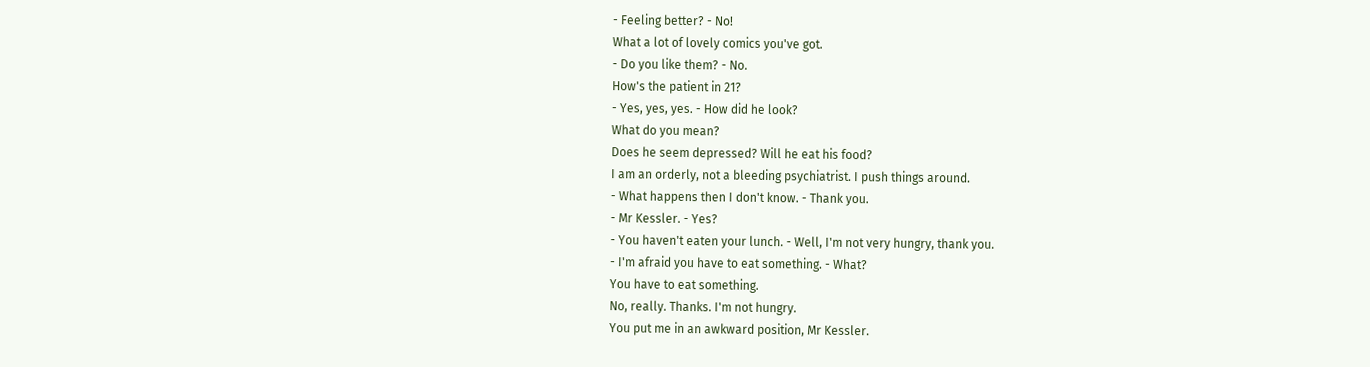- Feeling better? - No!
What a lot of lovely comics you've got.
- Do you like them? - No.
How's the patient in 21?
- Yes, yes, yes. - How did he look?
What do you mean?
Does he seem depressed? Will he eat his food?
I am an orderly, not a bleeding psychiatrist. I push things around.
- What happens then I don't know. - Thank you.
- Mr Kessler. - Yes?
- You haven't eaten your lunch. - Well, I'm not very hungry, thank you.
- I'm afraid you have to eat something. - What?
You have to eat something.
No, really. Thanks. I'm not hungry.
You put me in an awkward position, Mr Kessler.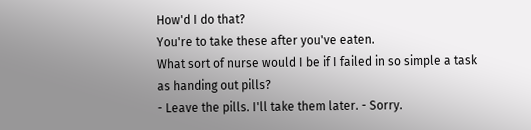How'd I do that?
You're to take these after you've eaten.
What sort of nurse would I be if I failed in so simple a task as handing out pills?
- Leave the pills. I'll take them later. - Sorry.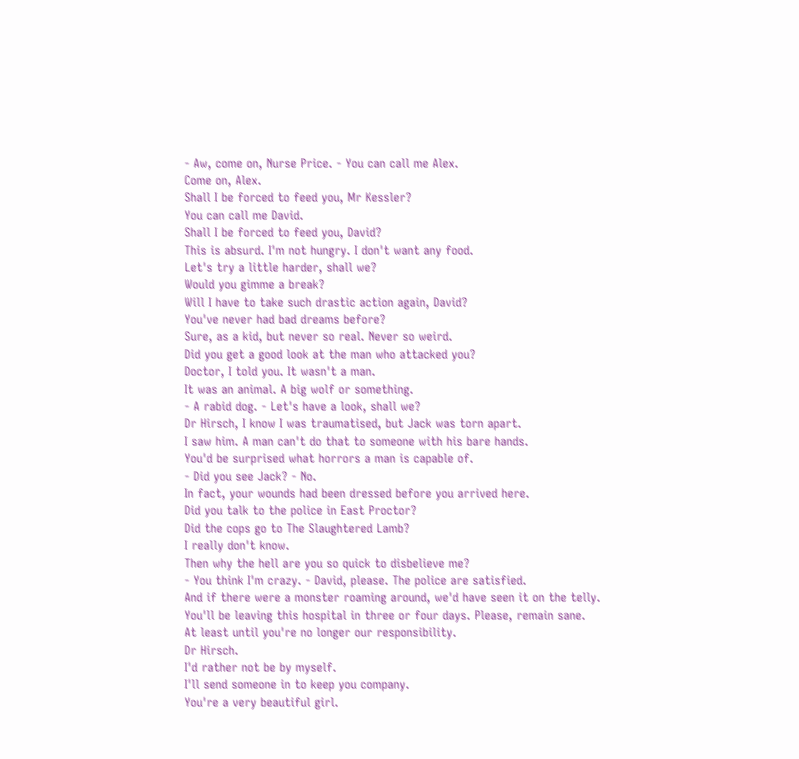- Aw, come on, Nurse Price. - You can call me Alex.
Come on, Alex.
Shall I be forced to feed you, Mr Kessler?
You can call me David.
Shall I be forced to feed you, David?
This is absurd. I'm not hungry. I don't want any food.
Let's try a little harder, shall we?
Would you gimme a break?
Will I have to take such drastic action again, David?
You've never had bad dreams before?
Sure, as a kid, but never so real. Never so weird.
Did you get a good look at the man who attacked you?
Doctor, I told you. It wasn't a man.
It was an animal. A big wolf or something.
- A rabid dog. - Let's have a look, shall we?
Dr Hirsch, I know I was traumatised, but Jack was torn apart.
I saw him. A man can't do that to someone with his bare hands.
You'd be surprised what horrors a man is capable of.
- Did you see Jack? - No.
In fact, your wounds had been dressed before you arrived here.
Did you talk to the police in East Proctor?
Did the cops go to The Slaughtered Lamb?
I really don't know.
Then why the hell are you so quick to disbelieve me?
- You think I'm crazy. - David, please. The police are satisfied.
And if there were a monster roaming around, we'd have seen it on the telly.
You'll be leaving this hospital in three or four days. Please, remain sane.
At least until you're no longer our responsibility.
Dr Hirsch.
I'd rather not be by myself.
I'll send someone in to keep you company.
You're a very beautiful girl.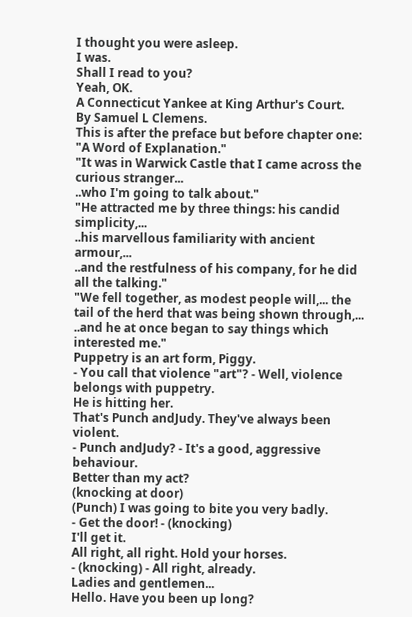I thought you were asleep.
I was.
Shall I read to you?
Yeah, OK.
A Connecticut Yankee at King Arthur's Court.
By Samuel L Clemens.
This is after the preface but before chapter one:
"A Word of Explanation."
"It was in Warwick Castle that I came across the curious stranger...
..who I'm going to talk about."
"He attracted me by three things: his candid simplicity,...
..his marvellous familiarity with ancient armour,...
..and the restfulness of his company, for he did all the talking."
"We fell together, as modest people will,... the tail of the herd that was being shown through,...
..and he at once began to say things which interested me."
Puppetry is an art form, Piggy.
- You call that violence "art"? - Well, violence belongs with puppetry.
He is hitting her.
That's Punch andJudy. They've always been violent.
- Punch andJudy? - It's a good, aggressive behaviour.
Better than my act?
(knocking at door)
(Punch) I was going to bite you very badly.
- Get the door! - (knocking)
I'll get it.
All right, all right. Hold your horses.
- (knocking) - All right, already.
Ladies and gentlemen...
Hello. Have you been up long?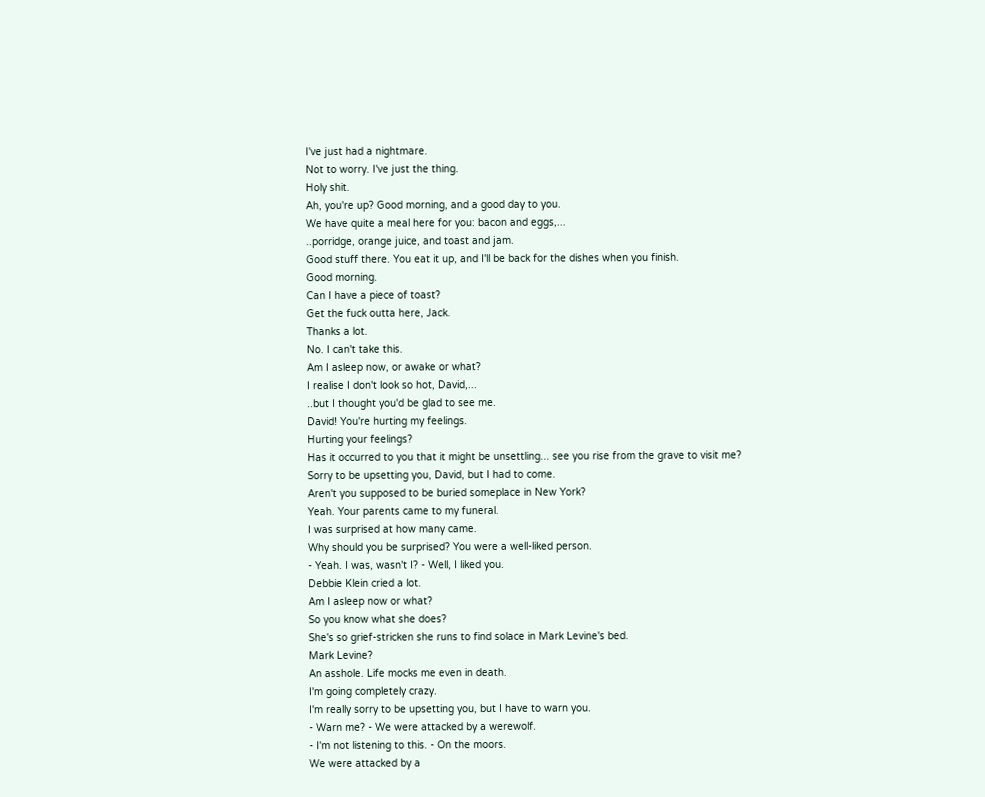I've just had a nightmare.
Not to worry. I've just the thing.
Holy shit.
Ah, you're up? Good morning, and a good day to you.
We have quite a meal here for you: bacon and eggs,...
..porridge, orange juice, and toast and jam.
Good stuff there. You eat it up, and I'll be back for the dishes when you finish.
Good morning.
Can I have a piece of toast?
Get the fuck outta here, Jack.
Thanks a lot.
No. I can't take this.
Am I asleep now, or awake or what?
I realise I don't look so hot, David,...
..but I thought you'd be glad to see me.
David! You're hurting my feelings.
Hurting your feelings?
Has it occurred to you that it might be unsettling... see you rise from the grave to visit me?
Sorry to be upsetting you, David, but I had to come.
Aren't you supposed to be buried someplace in New York?
Yeah. Your parents came to my funeral.
I was surprised at how many came.
Why should you be surprised? You were a well-liked person.
- Yeah. I was, wasn't I? - Well, I liked you.
Debbie Klein cried a lot.
Am I asleep now or what?
So you know what she does?
She's so grief-stricken she runs to find solace in Mark Levine's bed.
Mark Levine?
An asshole. Life mocks me even in death.
I'm going completely crazy.
I'm really sorry to be upsetting you, but I have to warn you.
- Warn me? - We were attacked by a werewolf.
- I'm not listening to this. - On the moors.
We were attacked by a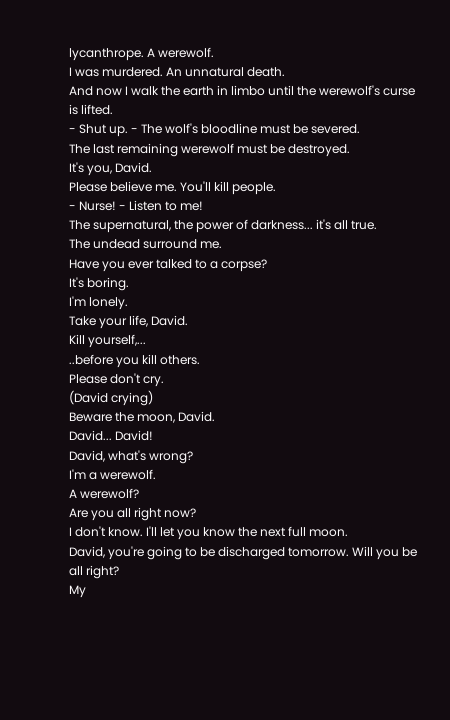lycanthrope. A werewolf.
I was murdered. An unnatural death.
And now I walk the earth in limbo until the werewolf's curse is lifted.
- Shut up. - The wolf's bloodline must be severed.
The last remaining werewolf must be destroyed.
It's you, David.
Please believe me. You'll kill people.
- Nurse! - Listen to me!
The supernatural, the power of darkness... it's all true.
The undead surround me.
Have you ever talked to a corpse?
It's boring.
I'm lonely.
Take your life, David.
Kill yourself,...
..before you kill others.
Please don't cry.
(David crying)
Beware the moon, David.
David... David!
David, what's wrong?
I'm a werewolf.
A werewolf?
Are you all right now?
I don't know. I'll let you know the next full moon.
David, you're going to be discharged tomorrow. Will you be all right?
My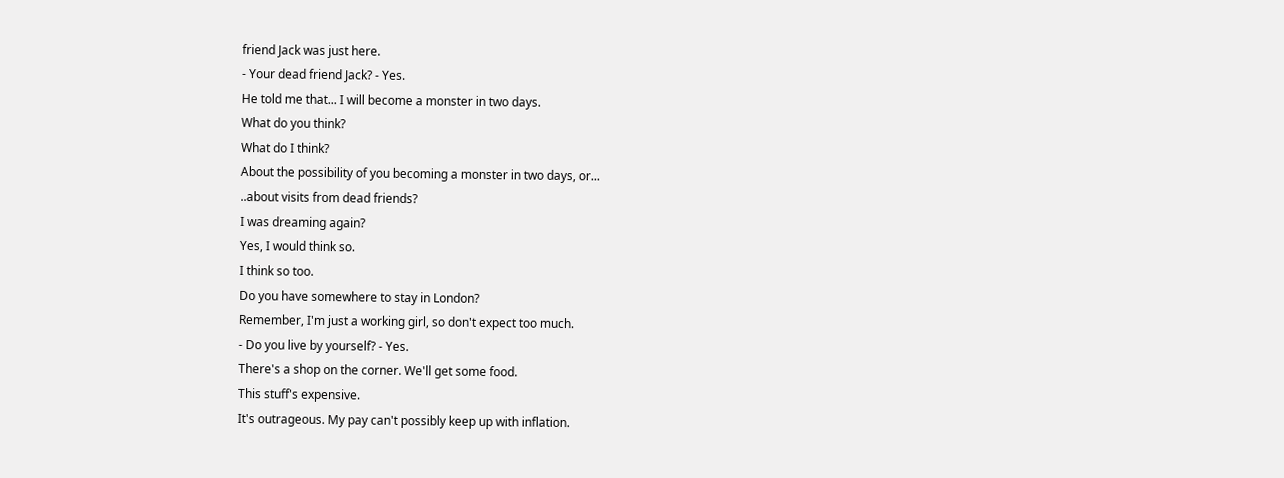friend Jack was just here.
- Your dead friend Jack? - Yes.
He told me that... I will become a monster in two days.
What do you think?
What do I think?
About the possibility of you becoming a monster in two days, or...
..about visits from dead friends?
I was dreaming again?
Yes, I would think so.
I think so too.
Do you have somewhere to stay in London?
Remember, I'm just a working girl, so don't expect too much.
- Do you live by yourself? - Yes.
There's a shop on the corner. We'll get some food.
This stuff's expensive.
It's outrageous. My pay can't possibly keep up with inflation.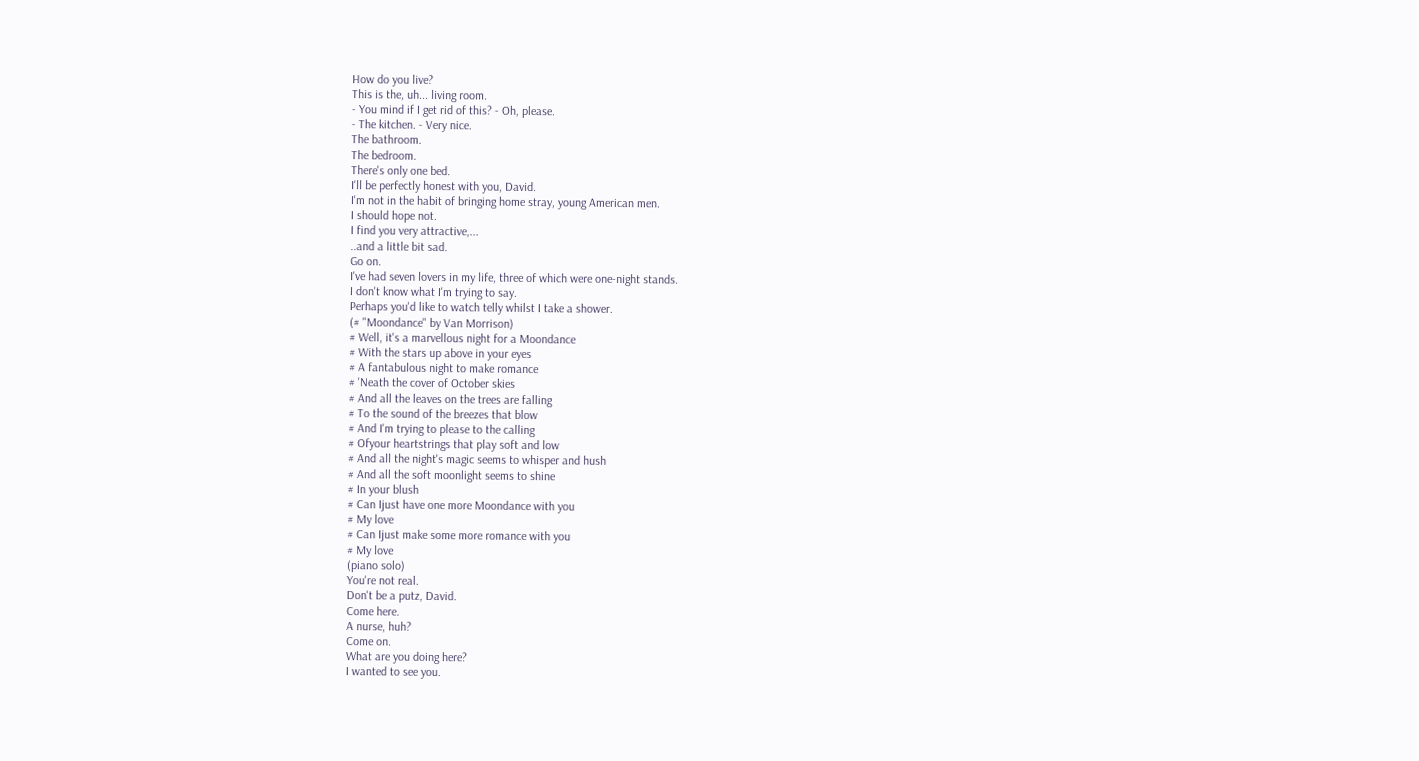How do you live?
This is the, uh... living room.
- You mind if I get rid of this? - Oh, please.
- The kitchen. - Very nice.
The bathroom.
The bedroom.
There's only one bed.
I'll be perfectly honest with you, David.
I'm not in the habit of bringing home stray, young American men.
I should hope not.
I find you very attractive,...
..and a little bit sad.
Go on.
I've had seven lovers in my life, three of which were one-night stands.
I don't know what I'm trying to say.
Perhaps you'd like to watch telly whilst I take a shower.
(# "Moondance" by Van Morrison)
# Well, it's a marvellous night for a Moondance
# With the stars up above in your eyes
# A fantabulous night to make romance
# 'Neath the cover of October skies
# And all the leaves on the trees are falling
# To the sound of the breezes that blow
# And I'm trying to please to the calling
# Ofyour heartstrings that play soft and low
# And all the night's magic seems to whisper and hush
# And all the soft moonlight seems to shine
# In your blush
# Can Ijust have one more Moondance with you
# My love
# Can Ijust make some more romance with you
# My love
(piano solo)
You're not real.
Don't be a putz, David.
Come here.
A nurse, huh?
Come on.
What are you doing here?
I wanted to see you.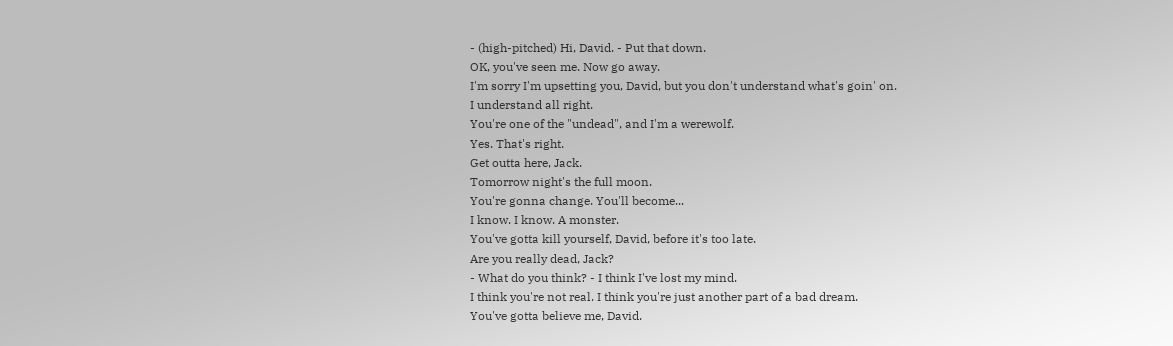- (high-pitched) Hi, David. - Put that down.
OK, you've seen me. Now go away.
I'm sorry I'm upsetting you, David, but you don't understand what's goin' on.
I understand all right.
You're one of the "undead", and I'm a werewolf.
Yes. That's right.
Get outta here, Jack.
Tomorrow night's the full moon.
You're gonna change. You'll become...
I know. I know. A monster.
You've gotta kill yourself, David, before it's too late.
Are you really dead, Jack?
- What do you think? - I think I've lost my mind.
I think you're not real. I think you're just another part of a bad dream.
You've gotta believe me, David.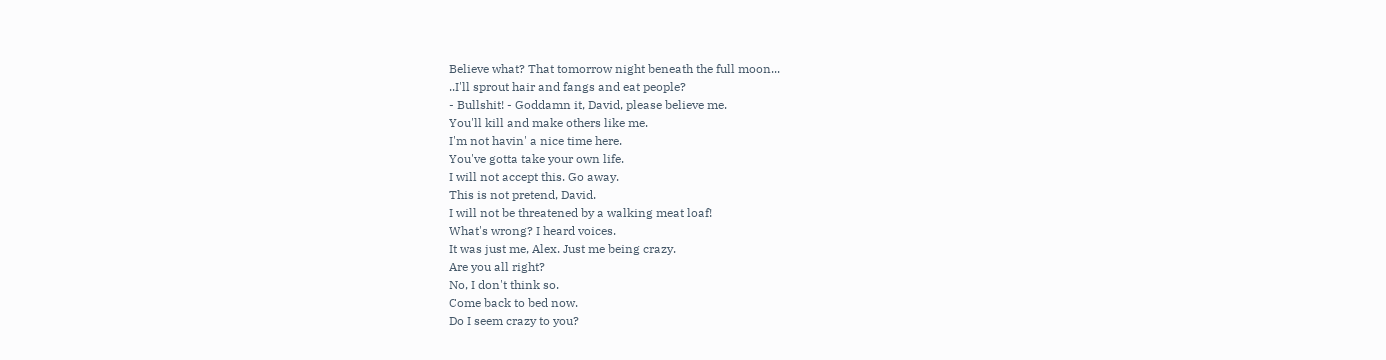Believe what? That tomorrow night beneath the full moon...
..I'll sprout hair and fangs and eat people?
- Bullshit! - Goddamn it, David, please believe me.
You'll kill and make others like me.
I'm not havin' a nice time here.
You've gotta take your own life.
I will not accept this. Go away.
This is not pretend, David.
I will not be threatened by a walking meat loaf!
What's wrong? I heard voices.
It was just me, Alex. Just me being crazy.
Are you all right?
No, I don't think so.
Come back to bed now.
Do I seem crazy to you?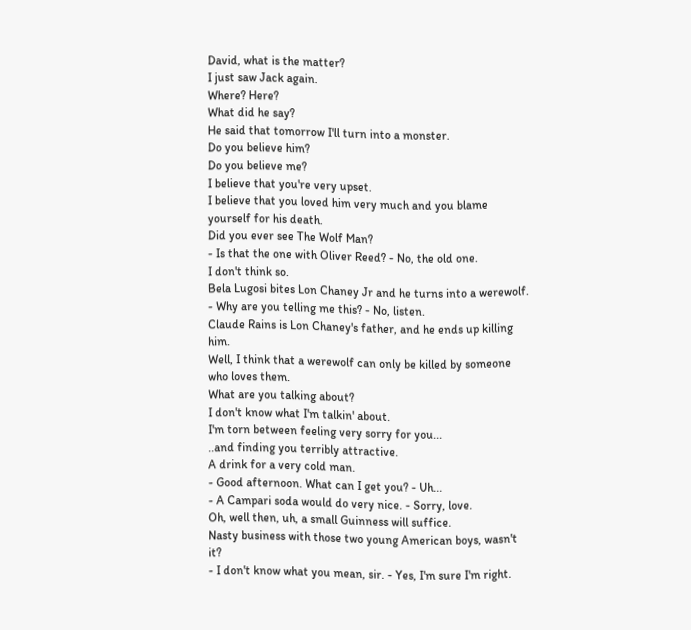David, what is the matter?
I just saw Jack again.
Where? Here?
What did he say?
He said that tomorrow I'll turn into a monster.
Do you believe him?
Do you believe me?
I believe that you're very upset.
I believe that you loved him very much and you blame yourself for his death.
Did you ever see The Wolf Man?
- Is that the one with Oliver Reed? - No, the old one.
I don't think so.
Bela Lugosi bites Lon Chaney Jr and he turns into a werewolf.
- Why are you telling me this? - No, listen.
Claude Rains is Lon Chaney's father, and he ends up killing him.
Well, I think that a werewolf can only be killed by someone who loves them.
What are you talking about?
I don't know what I'm talkin' about.
I'm torn between feeling very sorry for you...
..and finding you terribly attractive.
A drink for a very cold man.
- Good afternoon. What can I get you? - Uh...
- A Campari soda would do very nice. - Sorry, love.
Oh, well then, uh, a small Guinness will suffice.
Nasty business with those two young American boys, wasn't it?
- I don't know what you mean, sir. - Yes, I'm sure I'm right.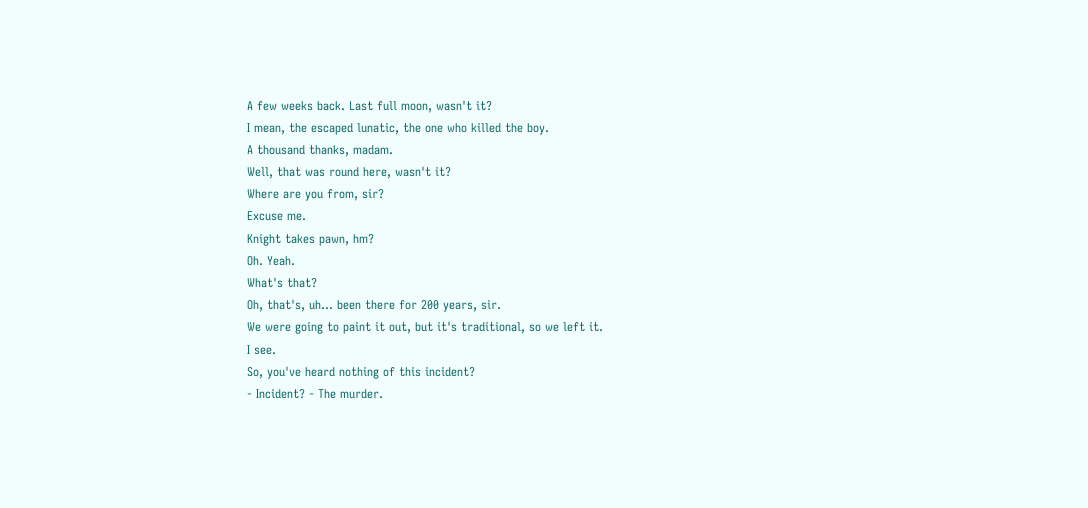A few weeks back. Last full moon, wasn't it?
I mean, the escaped lunatic, the one who killed the boy.
A thousand thanks, madam.
Well, that was round here, wasn't it?
Where are you from, sir?
Excuse me.
Knight takes pawn, hm?
Oh. Yeah.
What's that?
Oh, that's, uh... been there for 200 years, sir.
We were going to paint it out, but it's traditional, so we left it.
I see.
So, you've heard nothing of this incident?
- Incident? - The murder.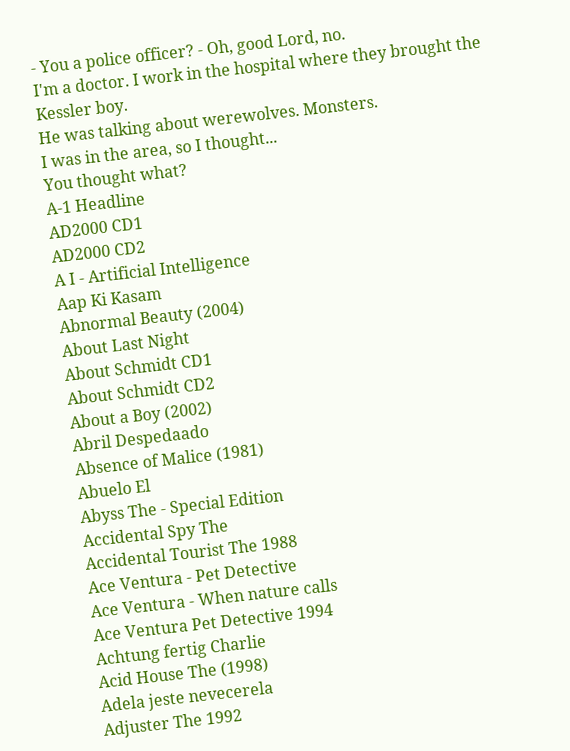- You a police officer? - Oh, good Lord, no.
I'm a doctor. I work in the hospital where they brought the Kessler boy.
He was talking about werewolves. Monsters.
I was in the area, so I thought...
You thought what?
A-1 Headline
AD2000 CD1
AD2000 CD2
A I - Artificial Intelligence
Aap Ki Kasam
Abnormal Beauty (2004)
About Last Night
About Schmidt CD1
About Schmidt CD2
About a Boy (2002)
Abril Despedaado
Absence of Malice (1981)
Abuelo El
Abyss The - Special Edition
Accidental Spy The
Accidental Tourist The 1988
Ace Ventura - Pet Detective
Ace Ventura - When nature calls
Ace Ventura Pet Detective 1994
Achtung fertig Charlie
Acid House The (1998)
Adela jeste nevecerela
Adjuster The 1992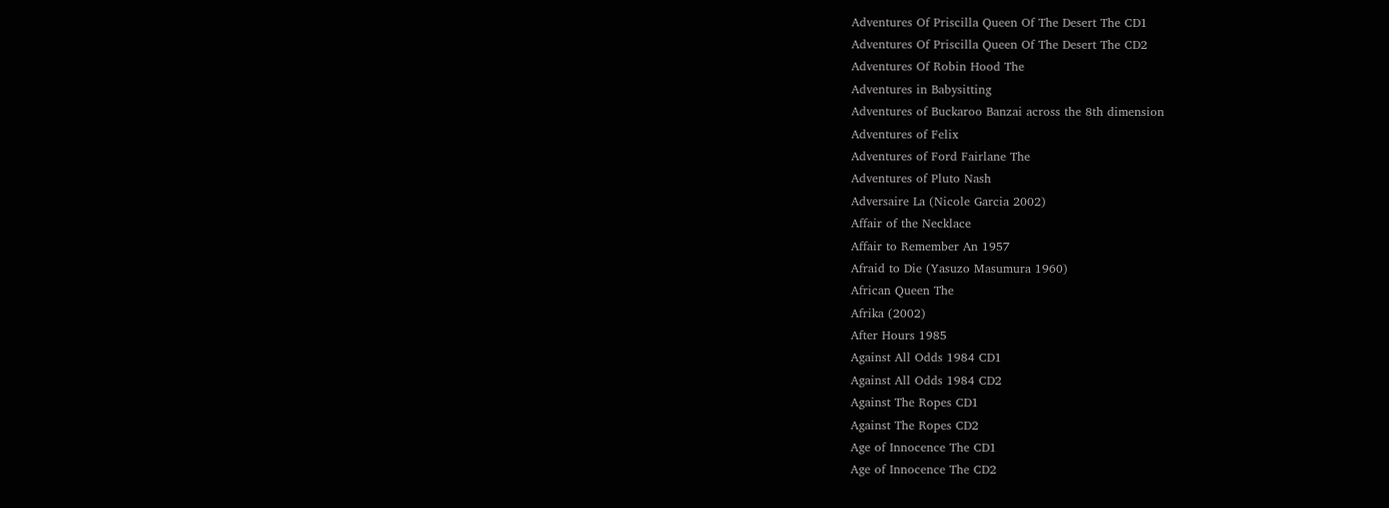Adventures Of Priscilla Queen Of The Desert The CD1
Adventures Of Priscilla Queen Of The Desert The CD2
Adventures Of Robin Hood The
Adventures in Babysitting
Adventures of Buckaroo Banzai across the 8th dimension
Adventures of Felix
Adventures of Ford Fairlane The
Adventures of Pluto Nash
Adversaire La (Nicole Garcia 2002)
Affair of the Necklace
Affair to Remember An 1957
Afraid to Die (Yasuzo Masumura 1960)
African Queen The
Afrika (2002)
After Hours 1985
Against All Odds 1984 CD1
Against All Odds 1984 CD2
Against The Ropes CD1
Against The Ropes CD2
Age of Innocence The CD1
Age of Innocence The CD2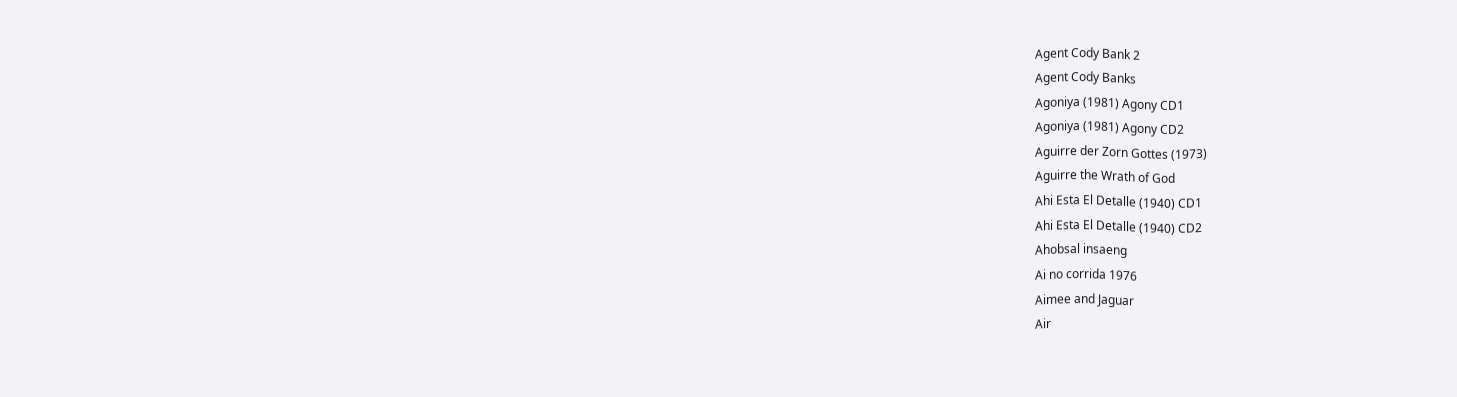Agent Cody Bank 2
Agent Cody Banks
Agoniya (1981) Agony CD1
Agoniya (1981) Agony CD2
Aguirre der Zorn Gottes (1973)
Aguirre the Wrath of God
Ahi Esta El Detalle (1940) CD1
Ahi Esta El Detalle (1940) CD2
Ahobsal insaeng
Ai no corrida 1976
Aimee and Jaguar
Air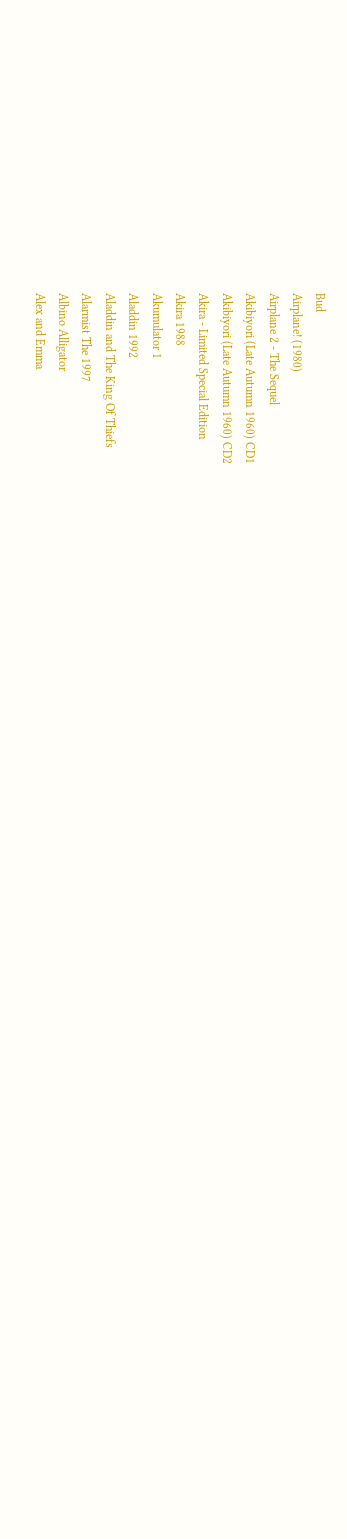Bud
Airplane! (1980)
Airplane 2 - The Sequel
Akibiyori (Late Autumn 1960) CD1
Akibiyori (Late Autumn 1960) CD2
Akira - Limited Special Edition
Akira 1988
Akumulator 1
Aladdin 1992
Aladdin and The King Of Thiefs
Alarmist The 1997
Albino Alligator
Alex and Emma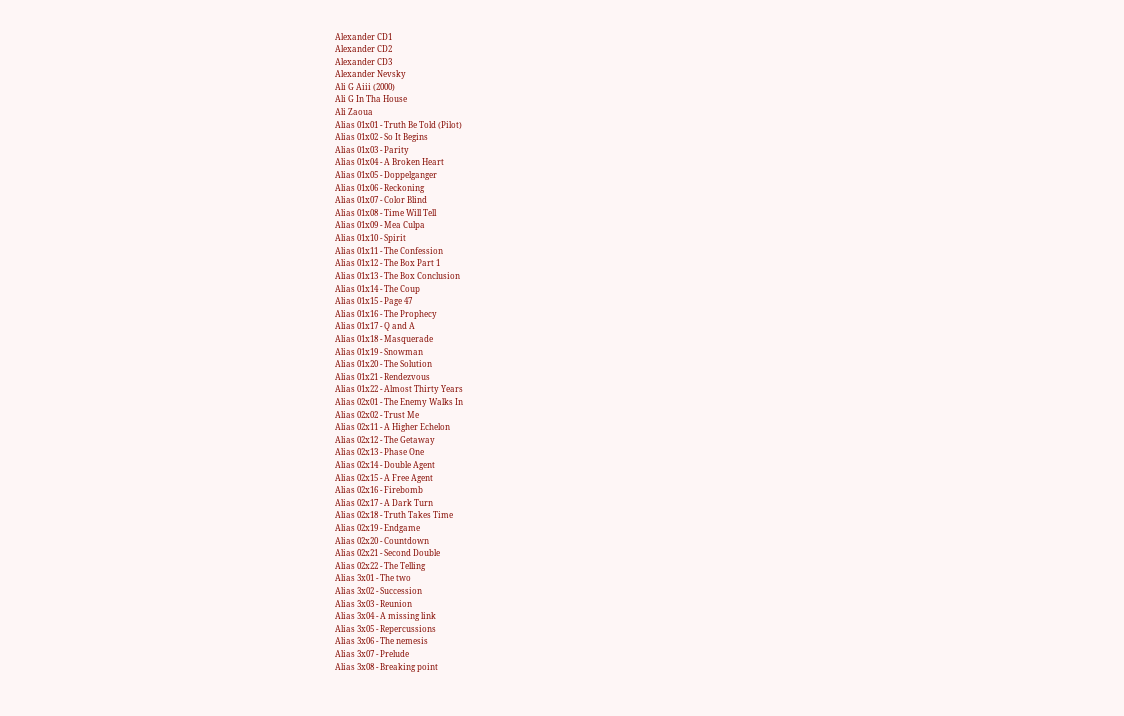Alexander CD1
Alexander CD2
Alexander CD3
Alexander Nevsky
Ali G Aiii (2000)
Ali G In Tha House
Ali Zaoua
Alias 01x01 - Truth Be Told (Pilot)
Alias 01x02 - So It Begins
Alias 01x03 - Parity
Alias 01x04 - A Broken Heart
Alias 01x05 - Doppelganger
Alias 01x06 - Reckoning
Alias 01x07 - Color Blind
Alias 01x08 - Time Will Tell
Alias 01x09 - Mea Culpa
Alias 01x10 - Spirit
Alias 01x11 - The Confession
Alias 01x12 - The Box Part 1
Alias 01x13 - The Box Conclusion
Alias 01x14 - The Coup
Alias 01x15 - Page 47
Alias 01x16 - The Prophecy
Alias 01x17 - Q and A
Alias 01x18 - Masquerade
Alias 01x19 - Snowman
Alias 01x20 - The Solution
Alias 01x21 - Rendezvous
Alias 01x22 - Almost Thirty Years
Alias 02x01 - The Enemy Walks In
Alias 02x02 - Trust Me
Alias 02x11 - A Higher Echelon
Alias 02x12 - The Getaway
Alias 02x13 - Phase One
Alias 02x14 - Double Agent
Alias 02x15 - A Free Agent
Alias 02x16 - Firebomb
Alias 02x17 - A Dark Turn
Alias 02x18 - Truth Takes Time
Alias 02x19 - Endgame
Alias 02x20 - Countdown
Alias 02x21 - Second Double
Alias 02x22 - The Telling
Alias 3x01 - The two
Alias 3x02 - Succession
Alias 3x03 - Reunion
Alias 3x04 - A missing link
Alias 3x05 - Repercussions
Alias 3x06 - The nemesis
Alias 3x07 - Prelude
Alias 3x08 - Breaking point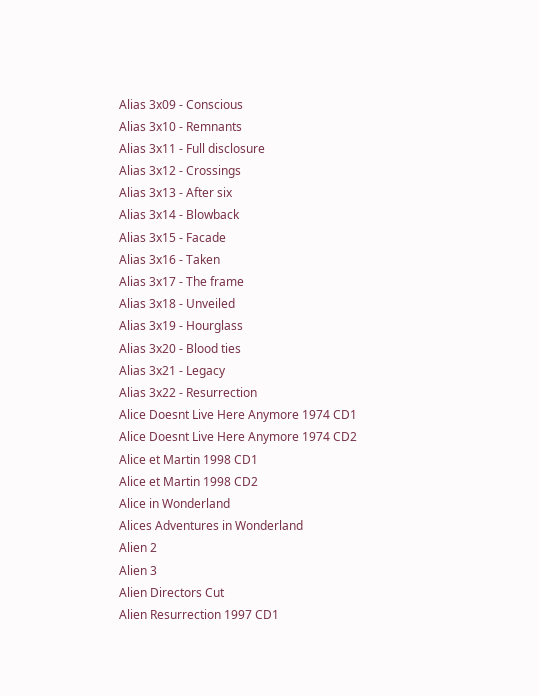Alias 3x09 - Conscious
Alias 3x10 - Remnants
Alias 3x11 - Full disclosure
Alias 3x12 - Crossings
Alias 3x13 - After six
Alias 3x14 - Blowback
Alias 3x15 - Facade
Alias 3x16 - Taken
Alias 3x17 - The frame
Alias 3x18 - Unveiled
Alias 3x19 - Hourglass
Alias 3x20 - Blood ties
Alias 3x21 - Legacy
Alias 3x22 - Resurrection
Alice Doesnt Live Here Anymore 1974 CD1
Alice Doesnt Live Here Anymore 1974 CD2
Alice et Martin 1998 CD1
Alice et Martin 1998 CD2
Alice in Wonderland
Alices Adventures in Wonderland
Alien 2
Alien 3
Alien Directors Cut
Alien Resurrection 1997 CD1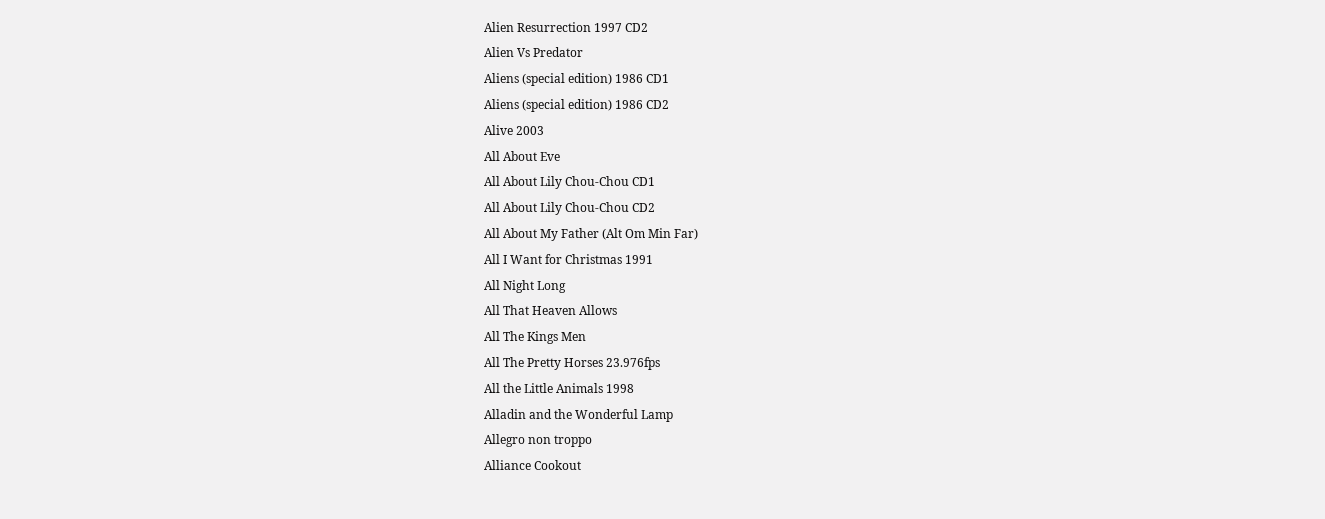Alien Resurrection 1997 CD2
Alien Vs Predator
Aliens (special edition) 1986 CD1
Aliens (special edition) 1986 CD2
Alive 2003
All About Eve
All About Lily Chou-Chou CD1
All About Lily Chou-Chou CD2
All About My Father (Alt Om Min Far)
All I Want for Christmas 1991
All Night Long
All That Heaven Allows
All The Kings Men
All The Pretty Horses 23.976fps
All the Little Animals 1998
Alladin and the Wonderful Lamp
Allegro non troppo
Alliance Cookout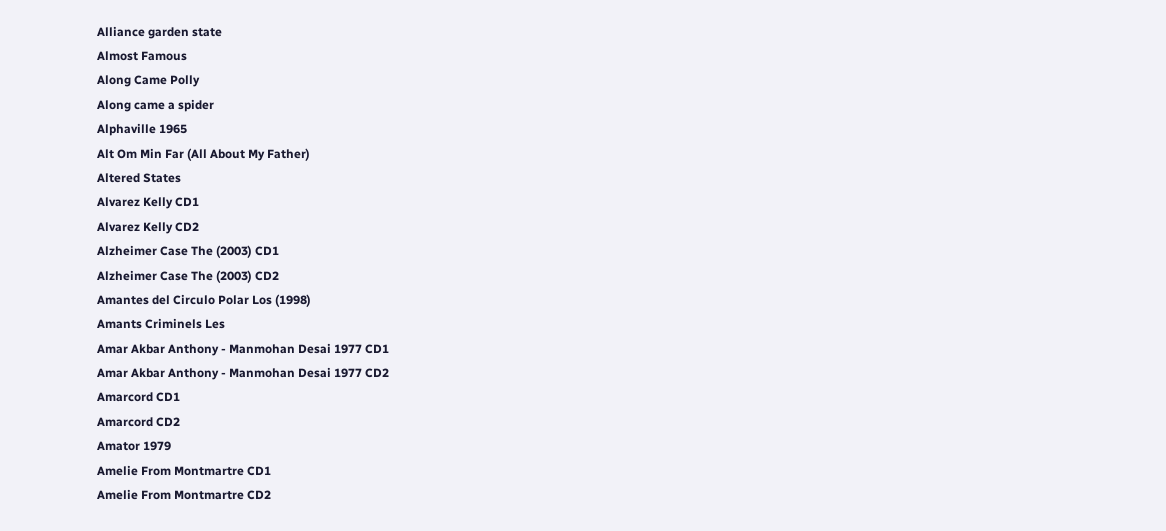Alliance garden state
Almost Famous
Along Came Polly
Along came a spider
Alphaville 1965
Alt Om Min Far (All About My Father)
Altered States
Alvarez Kelly CD1
Alvarez Kelly CD2
Alzheimer Case The (2003) CD1
Alzheimer Case The (2003) CD2
Amantes del Circulo Polar Los (1998)
Amants Criminels Les
Amar Akbar Anthony - Manmohan Desai 1977 CD1
Amar Akbar Anthony - Manmohan Desai 1977 CD2
Amarcord CD1
Amarcord CD2
Amator 1979
Amelie From Montmartre CD1
Amelie From Montmartre CD2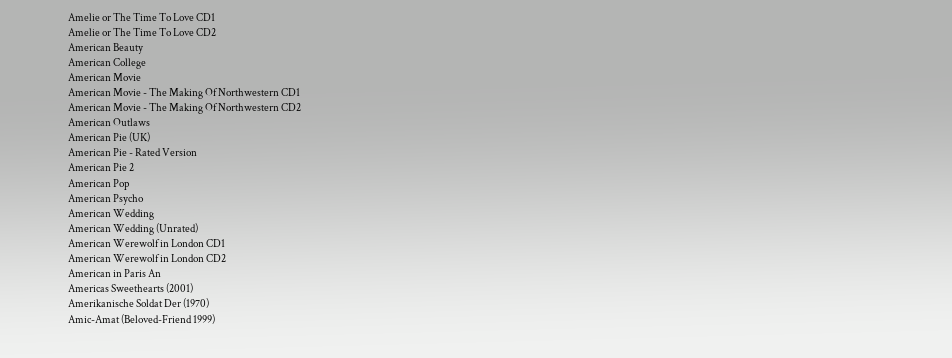Amelie or The Time To Love CD1
Amelie or The Time To Love CD2
American Beauty
American College
American Movie
American Movie - The Making Of Northwestern CD1
American Movie - The Making Of Northwestern CD2
American Outlaws
American Pie (UK)
American Pie - Rated Version
American Pie 2
American Pop
American Psycho
American Wedding
American Wedding (Unrated)
American Werewolf in London CD1
American Werewolf in London CD2
American in Paris An
Americas Sweethearts (2001)
Amerikanische Soldat Der (1970)
Amic-Amat (Beloved-Friend 1999)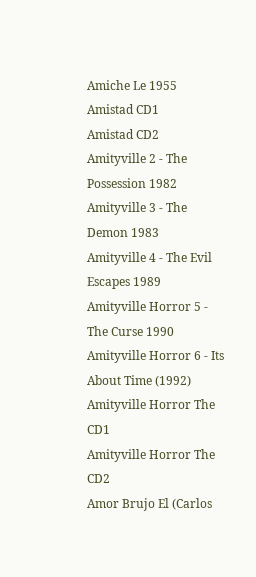Amiche Le 1955
Amistad CD1
Amistad CD2
Amityville 2 - The Possession 1982
Amityville 3 - The Demon 1983
Amityville 4 - The Evil Escapes 1989
Amityville Horror 5 - The Curse 1990
Amityville Horror 6 - Its About Time (1992)
Amityville Horror The CD1
Amityville Horror The CD2
Amor Brujo El (Carlos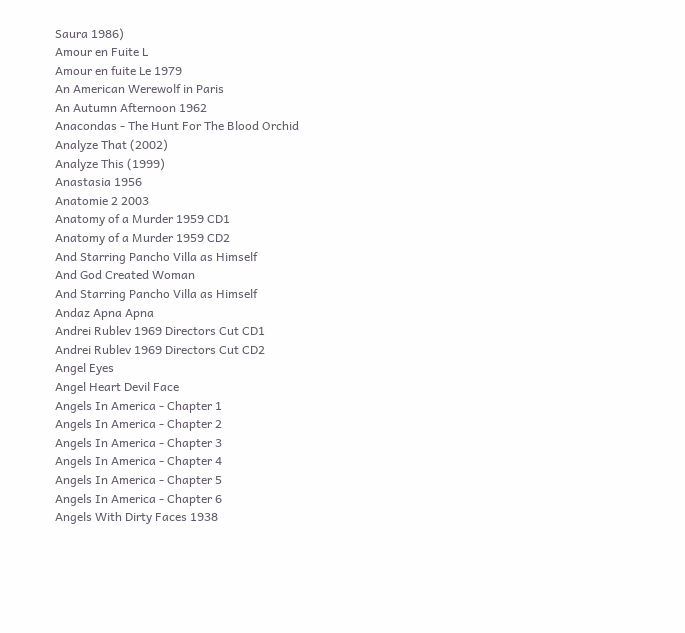Saura 1986)
Amour en Fuite L
Amour en fuite Le 1979
An American Werewolf in Paris
An Autumn Afternoon 1962
Anacondas - The Hunt For The Blood Orchid
Analyze That (2002)
Analyze This (1999)
Anastasia 1956
Anatomie 2 2003
Anatomy of a Murder 1959 CD1
Anatomy of a Murder 1959 CD2
And Starring Pancho Villa as Himself
And God Created Woman
And Starring Pancho Villa as Himself
Andaz Apna Apna
Andrei Rublev 1969 Directors Cut CD1
Andrei Rublev 1969 Directors Cut CD2
Angel Eyes
Angel Heart Devil Face
Angels In America - Chapter 1
Angels In America - Chapter 2
Angels In America - Chapter 3
Angels In America - Chapter 4
Angels In America - Chapter 5
Angels In America - Chapter 6
Angels With Dirty Faces 1938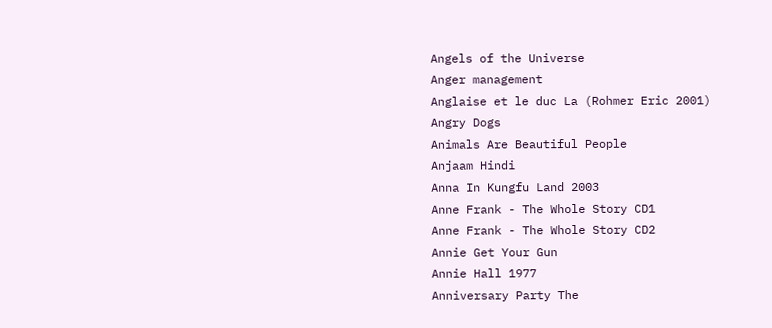Angels of the Universe
Anger management
Anglaise et le duc La (Rohmer Eric 2001)
Angry Dogs
Animals Are Beautiful People
Anjaam Hindi
Anna In Kungfu Land 2003
Anne Frank - The Whole Story CD1
Anne Frank - The Whole Story CD2
Annie Get Your Gun
Annie Hall 1977
Anniversary Party The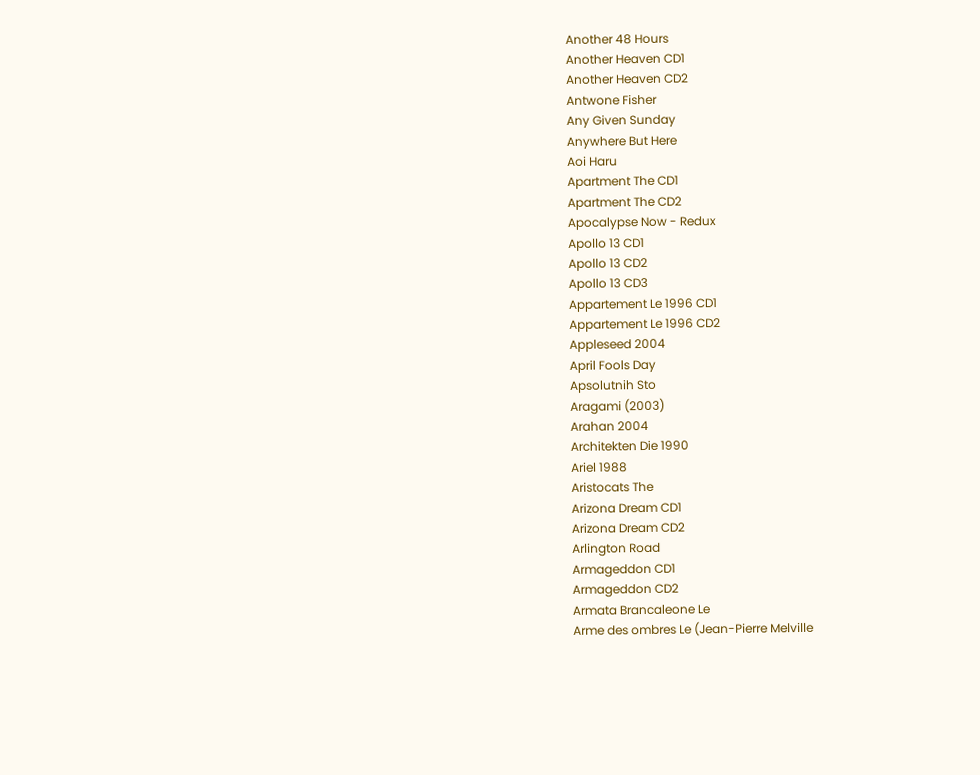Another 48 Hours
Another Heaven CD1
Another Heaven CD2
Antwone Fisher
Any Given Sunday
Anywhere But Here
Aoi Haru
Apartment The CD1
Apartment The CD2
Apocalypse Now - Redux
Apollo 13 CD1
Apollo 13 CD2
Apollo 13 CD3
Appartement Le 1996 CD1
Appartement Le 1996 CD2
Appleseed 2004
April Fools Day
Apsolutnih Sto
Aragami (2003)
Arahan 2004
Architekten Die 1990
Ariel 1988
Aristocats The
Arizona Dream CD1
Arizona Dream CD2
Arlington Road
Armageddon CD1
Armageddon CD2
Armata Brancaleone Le
Arme des ombres Le (Jean-Pierre Melville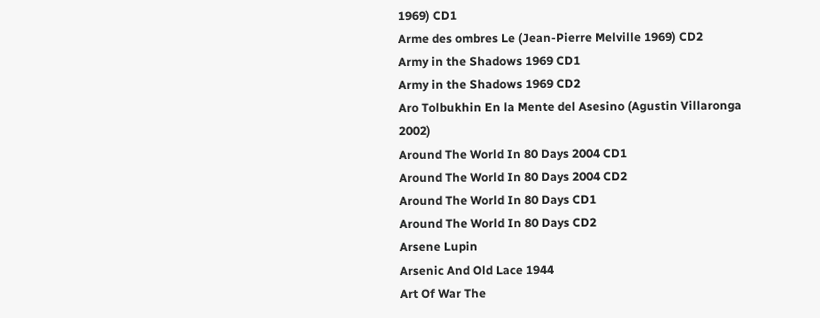1969) CD1
Arme des ombres Le (Jean-Pierre Melville 1969) CD2
Army in the Shadows 1969 CD1
Army in the Shadows 1969 CD2
Aro Tolbukhin En la Mente del Asesino (Agustin Villaronga 2002)
Around The World In 80 Days 2004 CD1
Around The World In 80 Days 2004 CD2
Around The World In 80 Days CD1
Around The World In 80 Days CD2
Arsene Lupin
Arsenic And Old Lace 1944
Art Of War The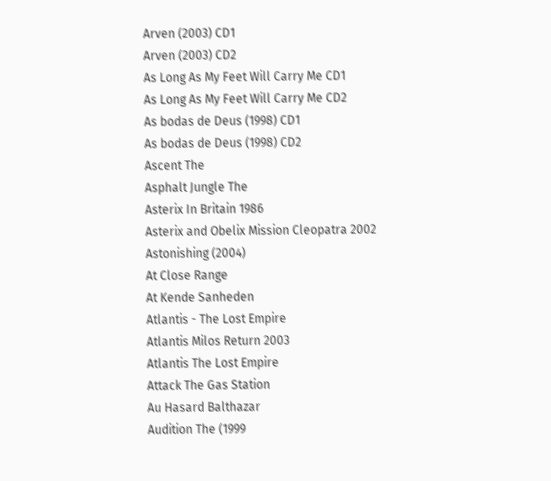Arven (2003) CD1
Arven (2003) CD2
As Long As My Feet Will Carry Me CD1
As Long As My Feet Will Carry Me CD2
As bodas de Deus (1998) CD1
As bodas de Deus (1998) CD2
Ascent The
Asphalt Jungle The
Asterix In Britain 1986
Asterix and Obelix Mission Cleopatra 2002
Astonishing (2004)
At Close Range
At Kende Sanheden
Atlantis - The Lost Empire
Atlantis Milos Return 2003
Atlantis The Lost Empire
Attack The Gas Station
Au Hasard Balthazar
Audition The (1999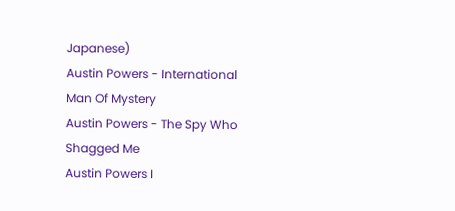Japanese)
Austin Powers - International Man Of Mystery
Austin Powers - The Spy Who Shagged Me
Austin Powers I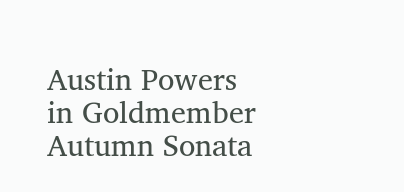Austin Powers in Goldmember
Autumn Sonata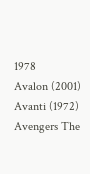1978
Avalon (2001)
Avanti (1972)
Avengers The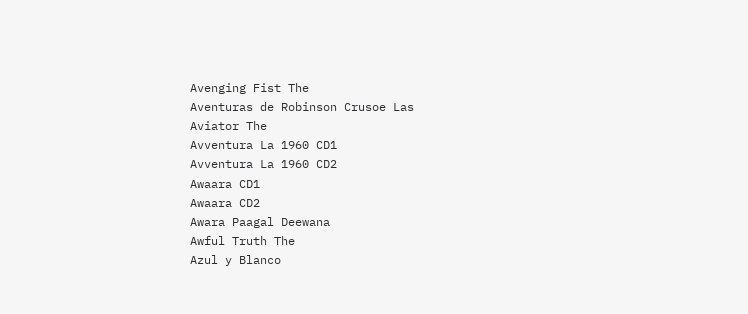Avenging Fist The
Aventuras de Robinson Crusoe Las
Aviator The
Avventura La 1960 CD1
Avventura La 1960 CD2
Awaara CD1
Awaara CD2
Awara Paagal Deewana
Awful Truth The
Azul y Blanco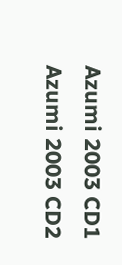Azumi 2003 CD1
Azumi 2003 CD2